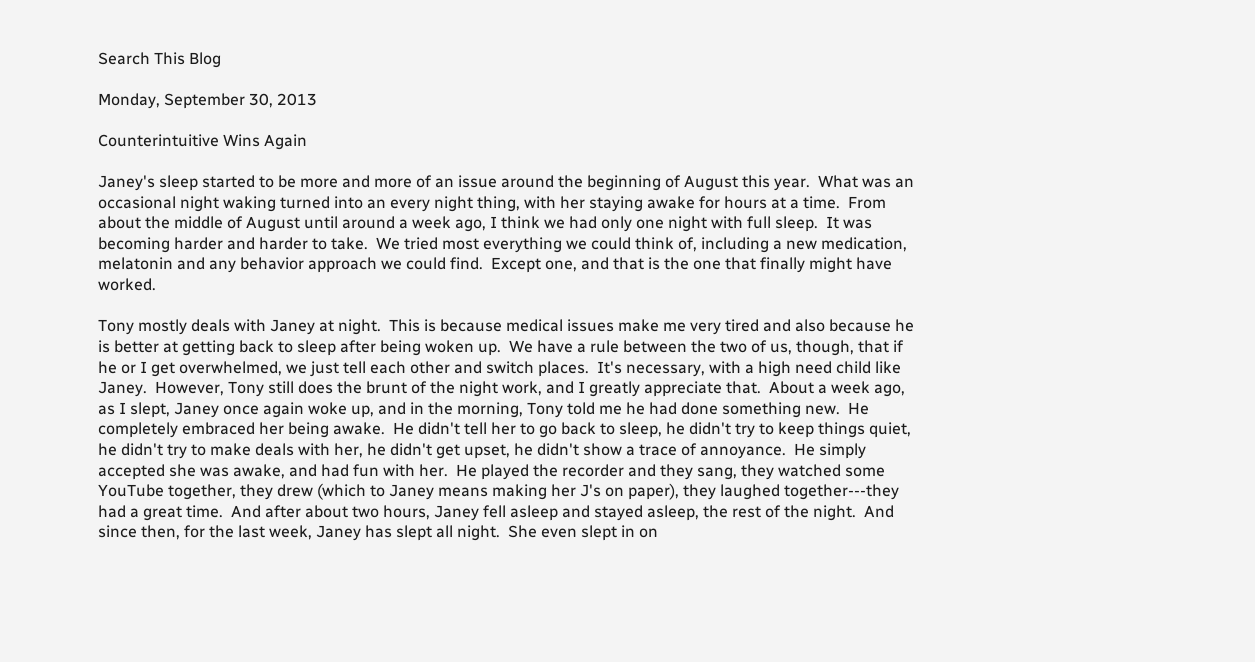Search This Blog

Monday, September 30, 2013

Counterintuitive Wins Again

Janey's sleep started to be more and more of an issue around the beginning of August this year.  What was an occasional night waking turned into an every night thing, with her staying awake for hours at a time.  From about the middle of August until around a week ago, I think we had only one night with full sleep.  It was becoming harder and harder to take.  We tried most everything we could think of, including a new medication, melatonin and any behavior approach we could find.  Except one, and that is the one that finally might have worked.

Tony mostly deals with Janey at night.  This is because medical issues make me very tired and also because he is better at getting back to sleep after being woken up.  We have a rule between the two of us, though, that if he or I get overwhelmed, we just tell each other and switch places.  It's necessary, with a high need child like Janey.  However, Tony still does the brunt of the night work, and I greatly appreciate that.  About a week ago, as I slept, Janey once again woke up, and in the morning, Tony told me he had done something new.  He completely embraced her being awake.  He didn't tell her to go back to sleep, he didn't try to keep things quiet, he didn't try to make deals with her, he didn't get upset, he didn't show a trace of annoyance.  He simply accepted she was awake, and had fun with her.  He played the recorder and they sang, they watched some YouTube together, they drew (which to Janey means making her J's on paper), they laughed together---they had a great time.  And after about two hours, Janey fell asleep and stayed asleep, the rest of the night.  And since then, for the last week, Janey has slept all night.  She even slept in on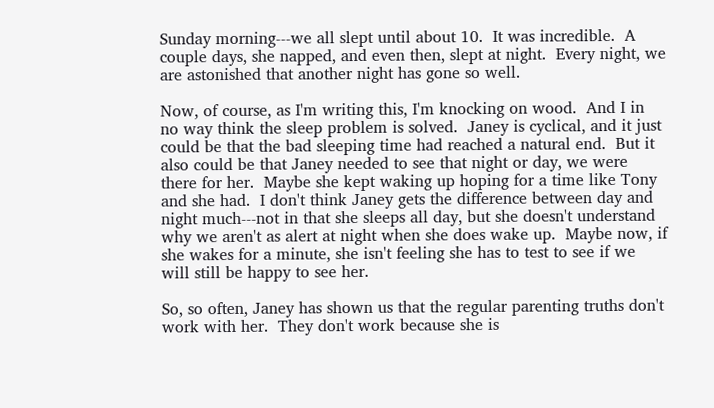Sunday morning---we all slept until about 10.  It was incredible.  A couple days, she napped, and even then, slept at night.  Every night, we are astonished that another night has gone so well.

Now, of course, as I'm writing this, I'm knocking on wood.  And I in no way think the sleep problem is solved.  Janey is cyclical, and it just could be that the bad sleeping time had reached a natural end.  But it also could be that Janey needed to see that night or day, we were there for her.  Maybe she kept waking up hoping for a time like Tony and she had.  I don't think Janey gets the difference between day and night much---not in that she sleeps all day, but she doesn't understand why we aren't as alert at night when she does wake up.  Maybe now, if she wakes for a minute, she isn't feeling she has to test to see if we will still be happy to see her.

So, so often, Janey has shown us that the regular parenting truths don't work with her.  They don't work because she is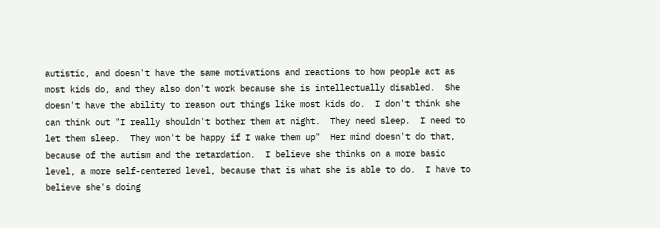autistic, and doesn't have the same motivations and reactions to how people act as most kids do, and they also don't work because she is intellectually disabled.  She doesn't have the ability to reason out things like most kids do.  I don't think she can think out "I really shouldn't bother them at night.  They need sleep.  I need to let them sleep.  They won't be happy if I wake them up"  Her mind doesn't do that, because of the autism and the retardation.  I believe she thinks on a more basic level, a more self-centered level, because that is what she is able to do.  I have to believe she's doing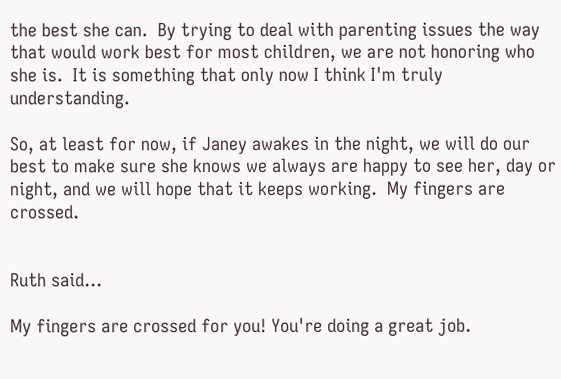the best she can.  By trying to deal with parenting issues the way that would work best for most children, we are not honoring who she is.  It is something that only now I think I'm truly understanding.

So, at least for now, if Janey awakes in the night, we will do our best to make sure she knows we always are happy to see her, day or night, and we will hope that it keeps working.  My fingers are crossed.


Ruth said...

My fingers are crossed for you! You're doing a great job.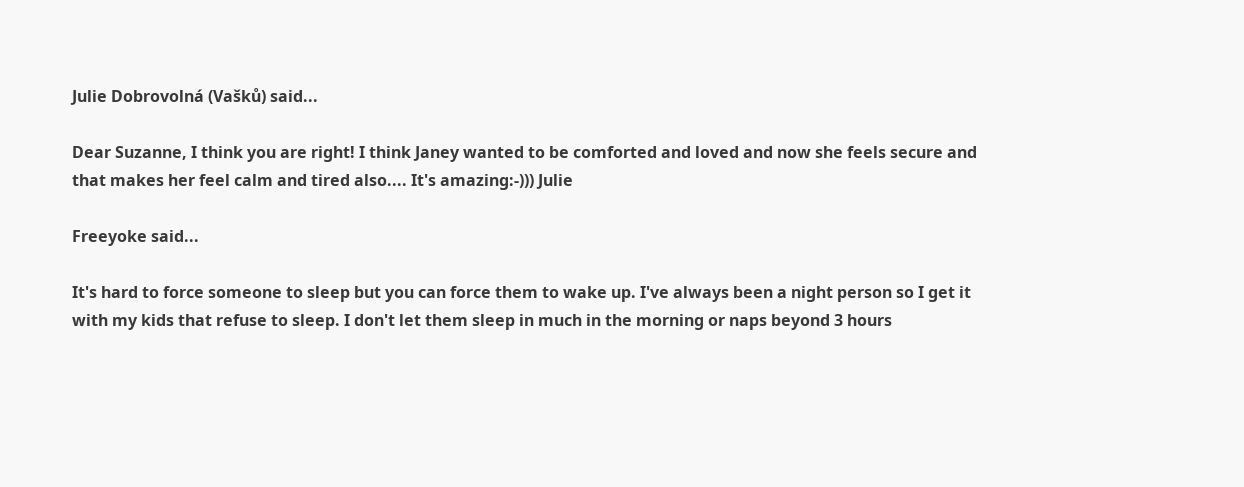Julie Dobrovolná (Vašků) said...

Dear Suzanne, I think you are right! I think Janey wanted to be comforted and loved and now she feels secure and that makes her feel calm and tired also.... It's amazing:-))) Julie

Freeyoke said...

It's hard to force someone to sleep but you can force them to wake up. I've always been a night person so I get it with my kids that refuse to sleep. I don't let them sleep in much in the morning or naps beyond 3 hours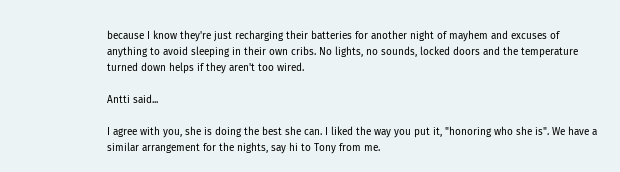because I know they're just recharging their batteries for another night of mayhem and excuses of anything to avoid sleeping in their own cribs. No lights, no sounds, locked doors and the temperature turned down helps if they aren't too wired.

Antti said...

I agree with you, she is doing the best she can. I liked the way you put it, "honoring who she is". We have a similar arrangement for the nights, say hi to Tony from me.